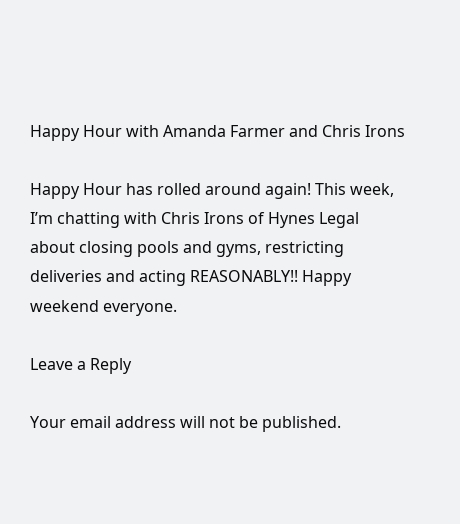Happy Hour with Amanda Farmer and Chris Irons

Happy Hour has rolled around again! This week, I’m chatting with Chris Irons of Hynes Legal about closing pools and gyms, restricting deliveries and acting REASONABLY!! Happy weekend everyone.

Leave a Reply

Your email address will not be published.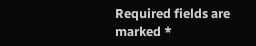Required fields are marked *